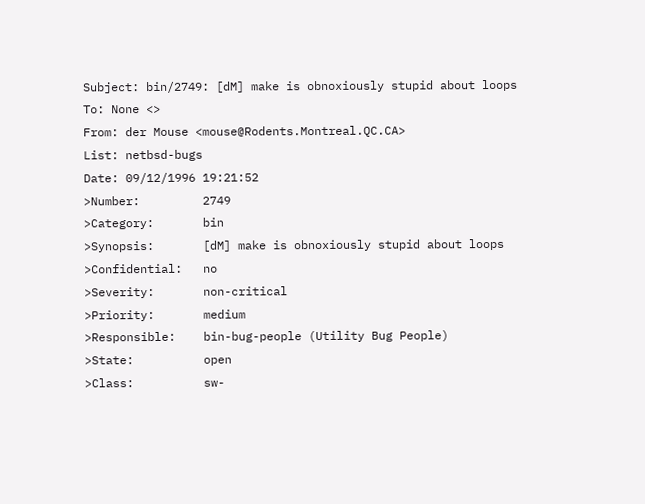Subject: bin/2749: [dM] make is obnoxiously stupid about loops
To: None <>
From: der Mouse <mouse@Rodents.Montreal.QC.CA>
List: netbsd-bugs
Date: 09/12/1996 19:21:52
>Number:         2749
>Category:       bin
>Synopsis:       [dM] make is obnoxiously stupid about loops
>Confidential:   no
>Severity:       non-critical
>Priority:       medium
>Responsible:    bin-bug-people (Utility Bug People)
>State:          open
>Class:          sw-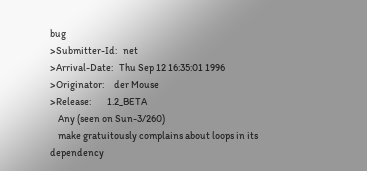bug
>Submitter-Id:   net
>Arrival-Date:   Thu Sep 12 16:35:01 1996
>Originator:     der Mouse
>Release:        1.2_BETA
    Any (seen on Sun-3/260)
    make gratuitously complains about loops in its dependency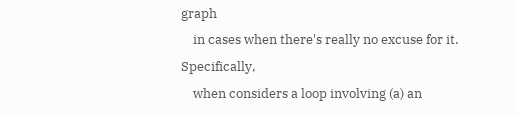graph
    in cases when there's really no excuse for it.  Specifically,
    when considers a loop involving (a) an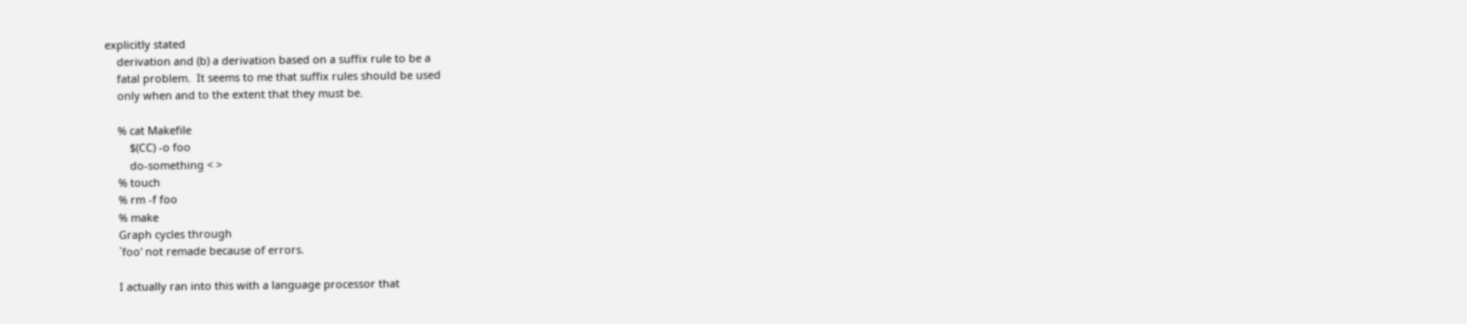explicitly stated
    derivation and (b) a derivation based on a suffix rule to be a
    fatal problem.  It seems to me that suffix rules should be used
    only when and to the extent that they must be.

    % cat Makefile
        $(CC) -o foo
        do-something < >
    % touch
    % rm -f foo
    % make
    Graph cycles through
    `foo' not remade because of errors.

    I actually ran into this with a language processor that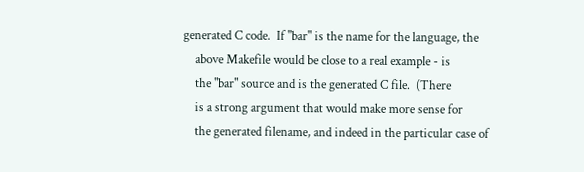generated C code.  If "bar" is the name for the language, the
    above Makefile would be close to a real example - is
    the "bar" source and is the generated C file.  (There
    is a strong argument that would make more sense for
    the generated filename, and indeed in the particular case of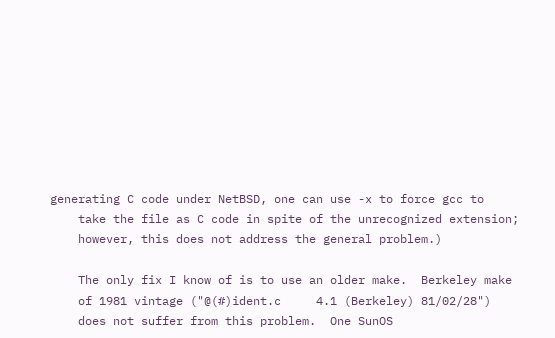generating C code under NetBSD, one can use -x to force gcc to
    take the file as C code in spite of the unrecognized extension;
    however, this does not address the general problem.)

    The only fix I know of is to use an older make.  Berkeley make
    of 1981 vintage ("@(#)ident.c     4.1 (Berkeley) 81/02/28")
    does not suffer from this problem.  One SunOS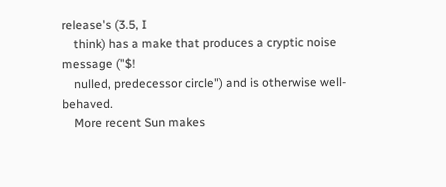release's (3.5, I
    think) has a make that produces a cryptic noise message ("$!
    nulled, predecessor circle") and is otherwise well-behaved.
    More recent Sun makes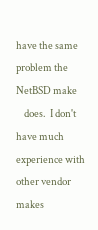have the same problem the NetBSD make
    does.  I don't have much experience with other vendor makes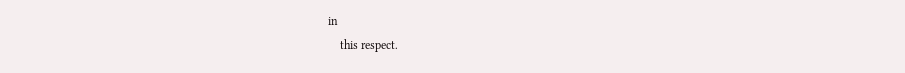in
    this respect.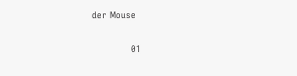der Mouse

             01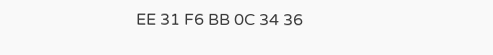EE 31 F6 BB 0C 34 36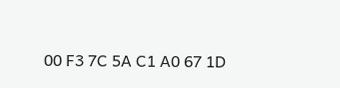00 F3 7C 5A C1 A0 67 1D